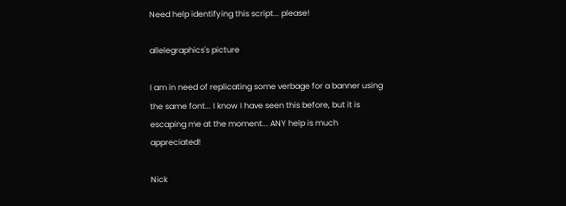Need help identifying this script... please!

allelegraphics's picture

I am in need of replicating some verbage for a banner using the same font... I know I have seen this before, but it is escaping me at the moment... ANY help is much appreciated!

Nick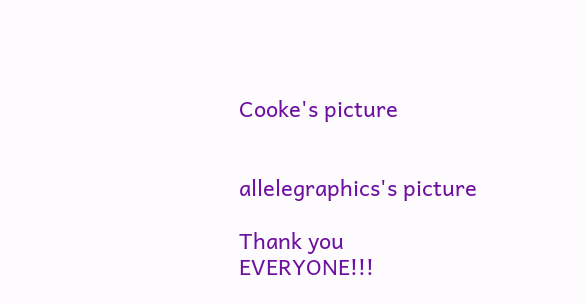Cooke's picture


allelegraphics's picture

Thank you EVERYONE!!!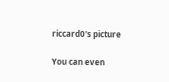riccard0's picture

You can even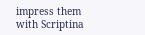impress them with Scriptina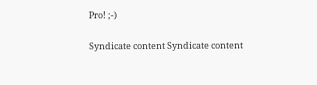Pro! ;-)

Syndicate content Syndicate content